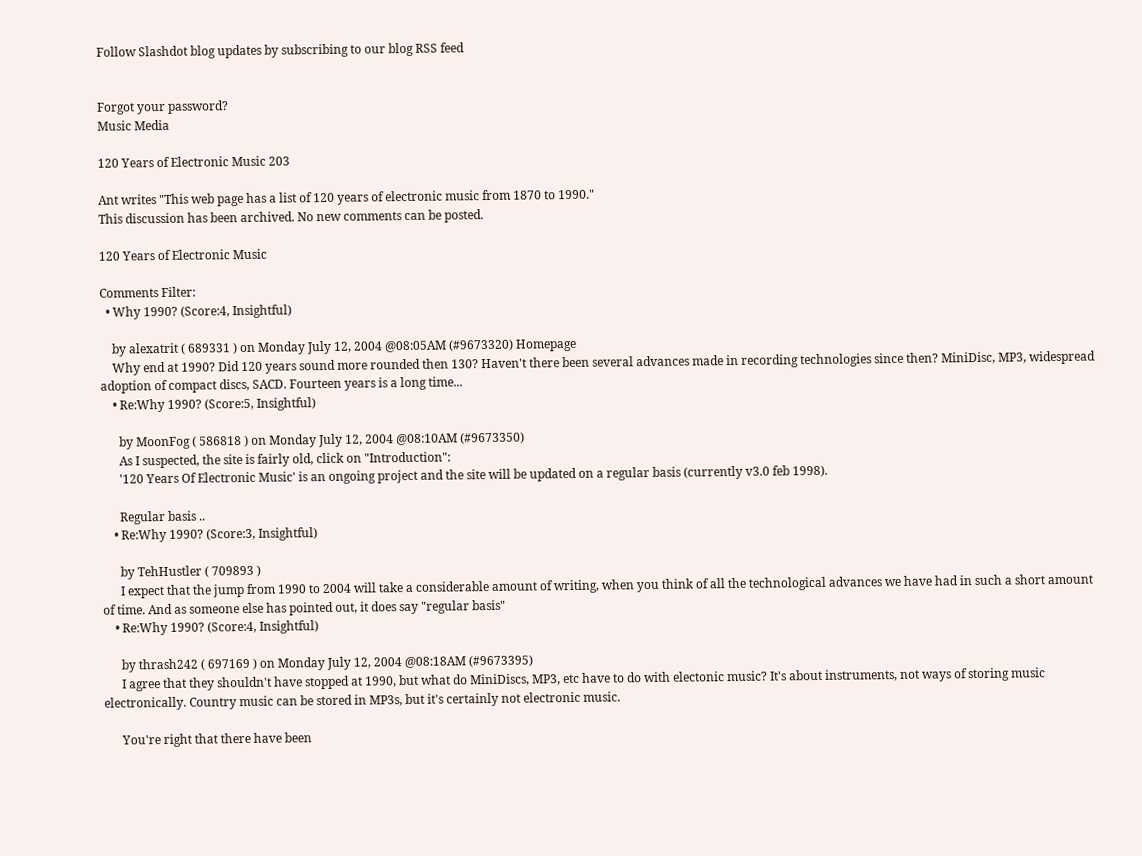Follow Slashdot blog updates by subscribing to our blog RSS feed


Forgot your password?
Music Media

120 Years of Electronic Music 203

Ant writes "This web page has a list of 120 years of electronic music from 1870 to 1990."
This discussion has been archived. No new comments can be posted.

120 Years of Electronic Music

Comments Filter:
  • Why 1990? (Score:4, Insightful)

    by alexatrit ( 689331 ) on Monday July 12, 2004 @08:05AM (#9673320) Homepage
    Why end at 1990? Did 120 years sound more rounded then 130? Haven't there been several advances made in recording technologies since then? MiniDisc, MP3, widespread adoption of compact discs, SACD. Fourteen years is a long time...
    • Re:Why 1990? (Score:5, Insightful)

      by MoonFog ( 586818 ) on Monday July 12, 2004 @08:10AM (#9673350)
      As I suspected, the site is fairly old, click on "Introduction":
      '120 Years Of Electronic Music' is an ongoing project and the site will be updated on a regular basis (currently v3.0 feb 1998).

      Regular basis ..
    • Re:Why 1990? (Score:3, Insightful)

      by TehHustler ( 709893 )
      I expect that the jump from 1990 to 2004 will take a considerable amount of writing, when you think of all the technological advances we have had in such a short amount of time. And as someone else has pointed out, it does say "regular basis"
    • Re:Why 1990? (Score:4, Insightful)

      by thrash242 ( 697169 ) on Monday July 12, 2004 @08:18AM (#9673395)
      I agree that they shouldn't have stopped at 1990, but what do MiniDiscs, MP3, etc have to do with electonic music? It's about instruments, not ways of storing music electronically. Country music can be stored in MP3s, but it's certainly not electronic music.

      You're right that there have been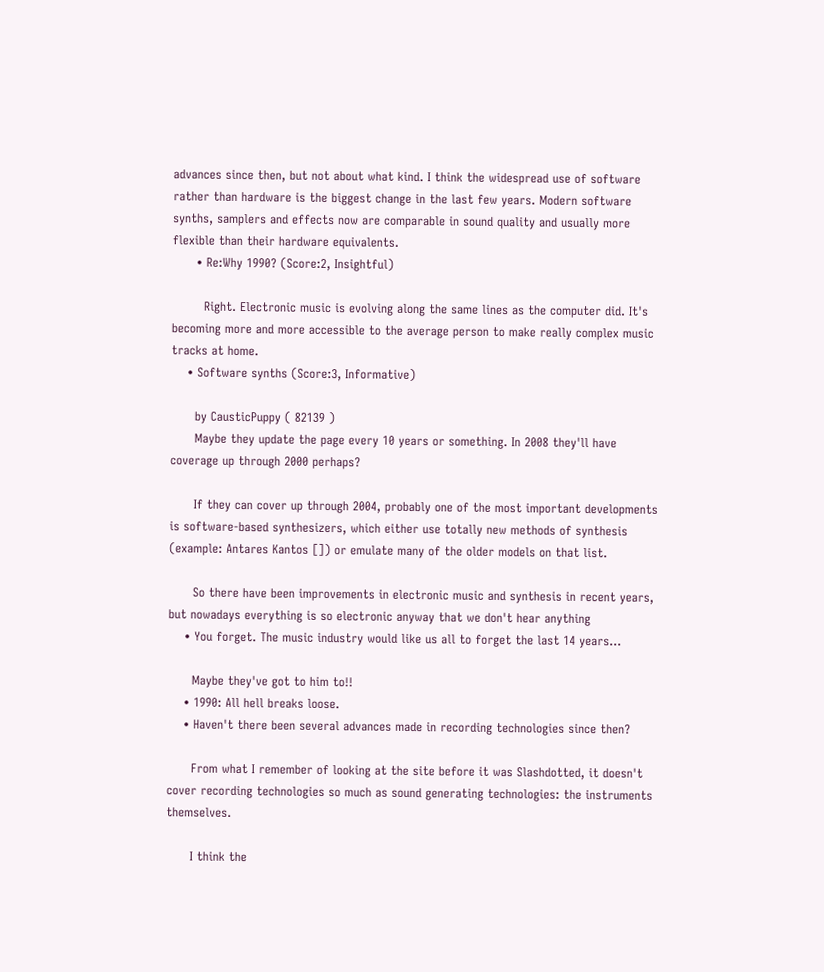advances since then, but not about what kind. I think the widespread use of software rather than hardware is the biggest change in the last few years. Modern software synths, samplers and effects now are comparable in sound quality and usually more flexible than their hardware equivalents.
      • Re:Why 1990? (Score:2, Insightful)

        Right. Electronic music is evolving along the same lines as the computer did. It's becoming more and more accessible to the average person to make really complex music tracks at home.
    • Software synths (Score:3, Informative)

      by CausticPuppy ( 82139 )
      Maybe they update the page every 10 years or something. In 2008 they'll have coverage up through 2000 perhaps?

      If they can cover up through 2004, probably one of the most important developments is software-based synthesizers, which either use totally new methods of synthesis (example: Antares Kantos []) or emulate many of the older models on that list.

      So there have been improvements in electronic music and synthesis in recent years, but nowadays everything is so electronic anyway that we don't hear anything
    • You forget. The music industry would like us all to forget the last 14 years...

      Maybe they've got to him to!!
    • 1990: All hell breaks loose.
    • Haven't there been several advances made in recording technologies since then?

      From what I remember of looking at the site before it was Slashdotted, it doesn't cover recording technologies so much as sound generating technologies: the instruments themselves.

      I think the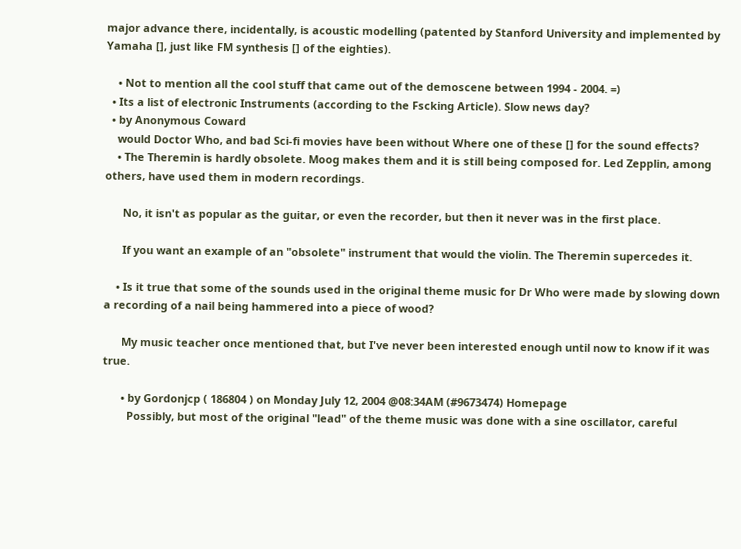major advance there, incidentally, is acoustic modelling (patented by Stanford University and implemented by Yamaha [], just like FM synthesis [] of the eighties).

    • Not to mention all the cool stuff that came out of the demoscene between 1994 - 2004. =)
  • Its a list of electronic Instruments (according to the Fscking Article). Slow news day?
  • by Anonymous Coward
    would Doctor Who, and bad Sci-fi movies have been without Where one of these [] for the sound effects?
    • The Theremin is hardly obsolete. Moog makes them and it is still being composed for. Led Zepplin, among others, have used them in modern recordings.

      No, it isn't as popular as the guitar, or even the recorder, but then it never was in the first place.

      If you want an example of an "obsolete" instrument that would the violin. The Theremin supercedes it.

    • Is it true that some of the sounds used in the original theme music for Dr Who were made by slowing down a recording of a nail being hammered into a piece of wood?

      My music teacher once mentioned that, but I've never been interested enough until now to know if it was true.

      • by Gordonjcp ( 186804 ) on Monday July 12, 2004 @08:34AM (#9673474) Homepage
        Possibly, but most of the original "lead" of the theme music was done with a sine oscillator, careful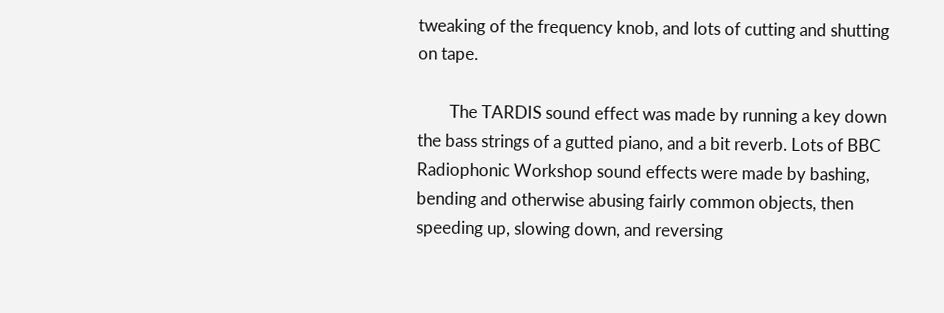tweaking of the frequency knob, and lots of cutting and shutting on tape.

        The TARDIS sound effect was made by running a key down the bass strings of a gutted piano, and a bit reverb. Lots of BBC Radiophonic Workshop sound effects were made by bashing, bending and otherwise abusing fairly common objects, then speeding up, slowing down, and reversing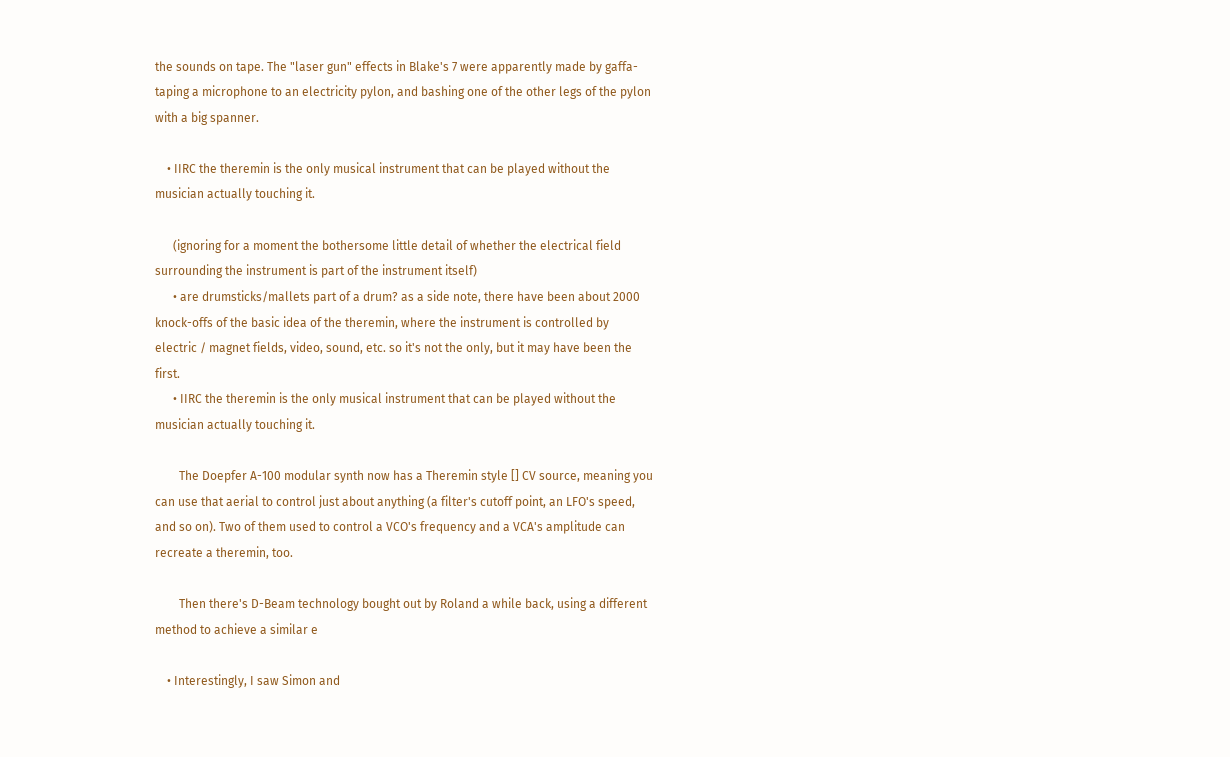the sounds on tape. The "laser gun" effects in Blake's 7 were apparently made by gaffa-taping a microphone to an electricity pylon, and bashing one of the other legs of the pylon with a big spanner.

    • IIRC the theremin is the only musical instrument that can be played without the musician actually touching it.

      (ignoring for a moment the bothersome little detail of whether the electrical field surrounding the instrument is part of the instrument itself)
      • are drumsticks/mallets part of a drum? as a side note, there have been about 2000 knock-offs of the basic idea of the theremin, where the instrument is controlled by electric / magnet fields, video, sound, etc. so it's not the only, but it may have been the first.
      • IIRC the theremin is the only musical instrument that can be played without the musician actually touching it.

        The Doepfer A-100 modular synth now has a Theremin style [] CV source, meaning you can use that aerial to control just about anything (a filter's cutoff point, an LFO's speed, and so on). Two of them used to control a VCO's frequency and a VCA's amplitude can recreate a theremin, too.

        Then there's D-Beam technology bought out by Roland a while back, using a different method to achieve a similar e

    • Interestingly, I saw Simon and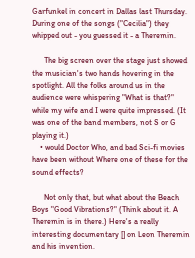Garfunkel in concert in Dallas last Thursday. During one of the songs ("Cecilia") they whipped out - you guessed it - a Theremin.

      The big screen over the stage just showed the musician's two hands hovering in the spotlight. All the folks around us in the audience were whispering "What is that?" while my wife and I were quite impressed. (It was one of the band members, not S or G playing it.)
    • would Doctor Who, and bad Sci-fi movies have been without Where one of these for the sound effects?

      Not only that, but what about the Beach Boys "Good Vibrations?" (Think about it. A Theremin is in there.) Here's a really interesting documentary [] on Leon Theremin and his invention.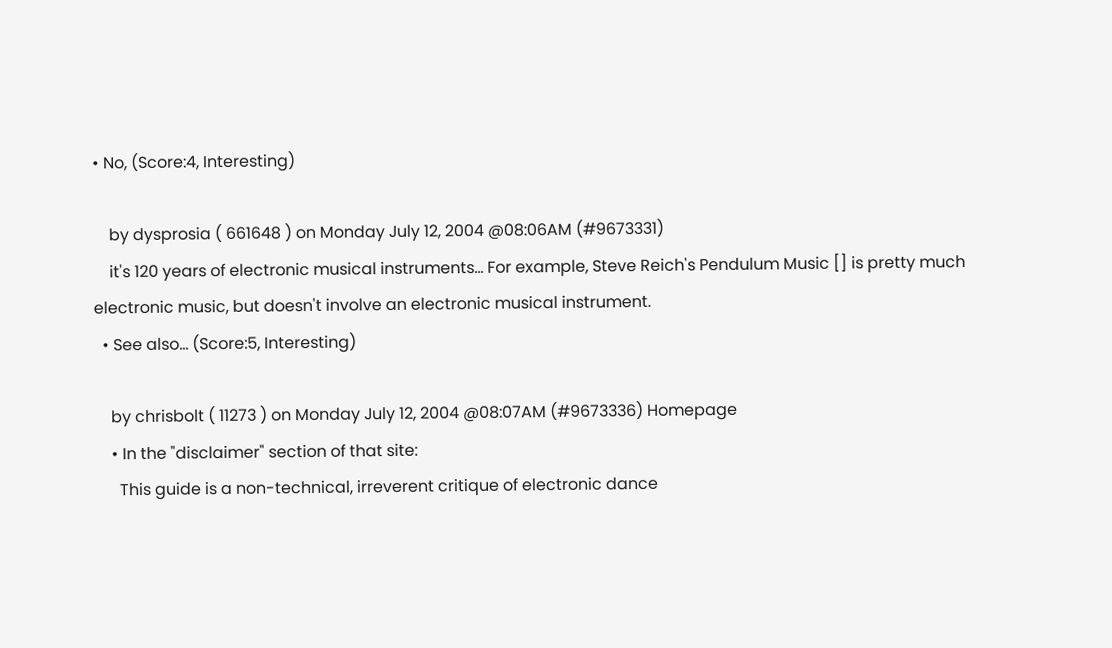• No, (Score:4, Interesting)

    by dysprosia ( 661648 ) on Monday July 12, 2004 @08:06AM (#9673331)
    it's 120 years of electronic musical instruments... For example, Steve Reich's Pendulum Music [] is pretty much electronic music, but doesn't involve an electronic musical instrument.
  • See also... (Score:5, Interesting)

    by chrisbolt ( 11273 ) on Monday July 12, 2004 @08:07AM (#9673336) Homepage
    • In the "disclaimer" section of that site:
      This guide is a non-technical, irreverent critique of electronic dance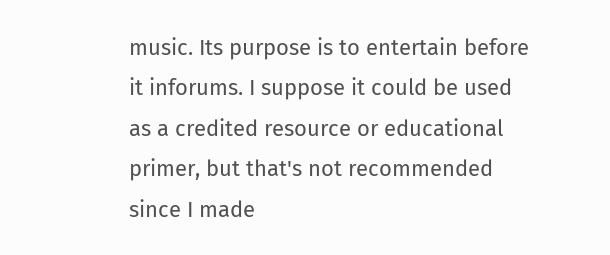music. Its purpose is to entertain before it inforums. I suppose it could be used as a credited resource or educational primer, but that's not recommended since I made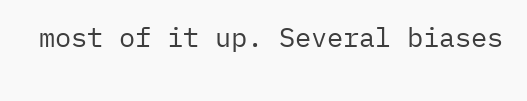most of it up. Several biases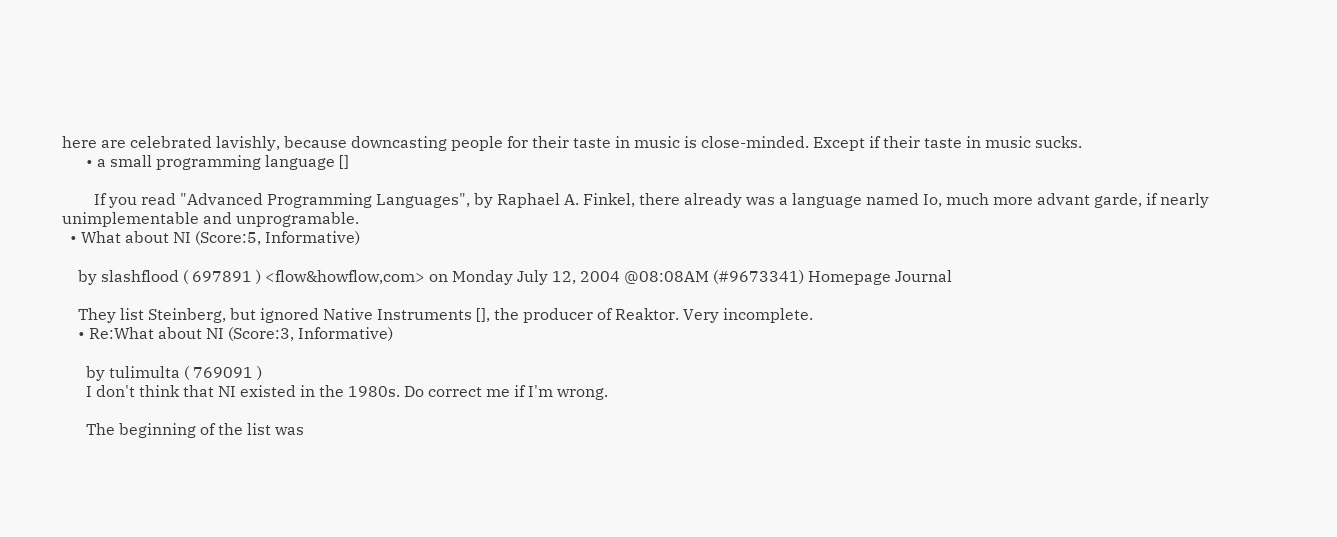here are celebrated lavishly, because downcasting people for their taste in music is close-minded. Except if their taste in music sucks.
      • a small programming language []

        If you read "Advanced Programming Languages", by Raphael A. Finkel, there already was a language named Io, much more advant garde, if nearly unimplementable and unprogramable.
  • What about NI (Score:5, Informative)

    by slashflood ( 697891 ) <flow&howflow,com> on Monday July 12, 2004 @08:08AM (#9673341) Homepage Journal

    They list Steinberg, but ignored Native Instruments [], the producer of Reaktor. Very incomplete.
    • Re:What about NI (Score:3, Informative)

      by tulimulta ( 769091 )
      I don't think that NI existed in the 1980s. Do correct me if I'm wrong.

      The beginning of the list was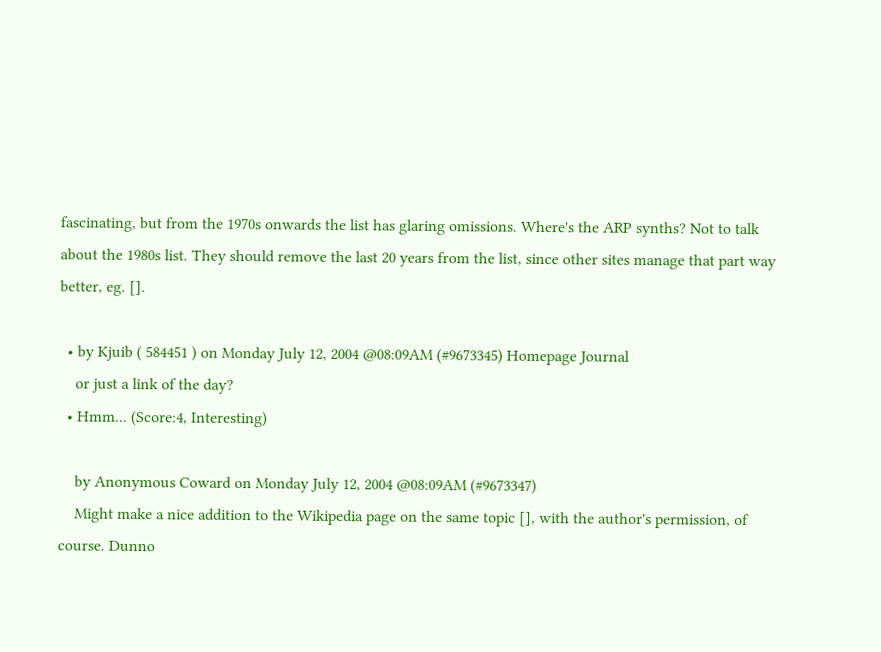fascinating, but from the 1970s onwards the list has glaring omissions. Where's the ARP synths? Not to talk about the 1980s list. They should remove the last 20 years from the list, since other sites manage that part way better, eg. [].

  • by Kjuib ( 584451 ) on Monday July 12, 2004 @08:09AM (#9673345) Homepage Journal
    or just a link of the day?
  • Hmm... (Score:4, Interesting)

    by Anonymous Coward on Monday July 12, 2004 @08:09AM (#9673347)
    Might make a nice addition to the Wikipedia page on the same topic [], with the author's permission, of course. Dunno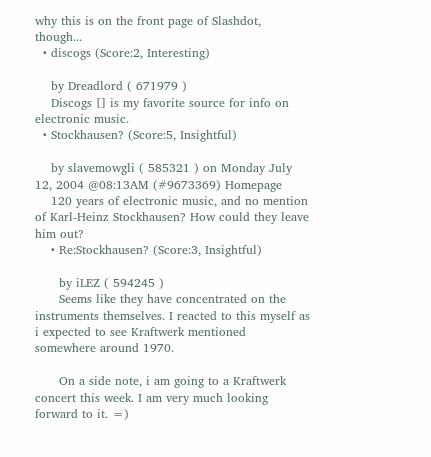why this is on the front page of Slashdot, though...
  • discogs (Score:2, Interesting)

    by Dreadlord ( 671979 )
    Discogs [] is my favorite source for info on electronic music.
  • Stockhausen? (Score:5, Insightful)

    by slavemowgli ( 585321 ) on Monday July 12, 2004 @08:13AM (#9673369) Homepage
    120 years of electronic music, and no mention of Karl-Heinz Stockhausen? How could they leave him out?
    • Re:Stockhausen? (Score:3, Insightful)

      by iLEZ ( 594245 )
      Seems like they have concentrated on the instruments themselves. I reacted to this myself as i expected to see Kraftwerk mentioned somewhere around 1970.

      On a side note, i am going to a Kraftwerk concert this week. I am very much looking forward to it. =)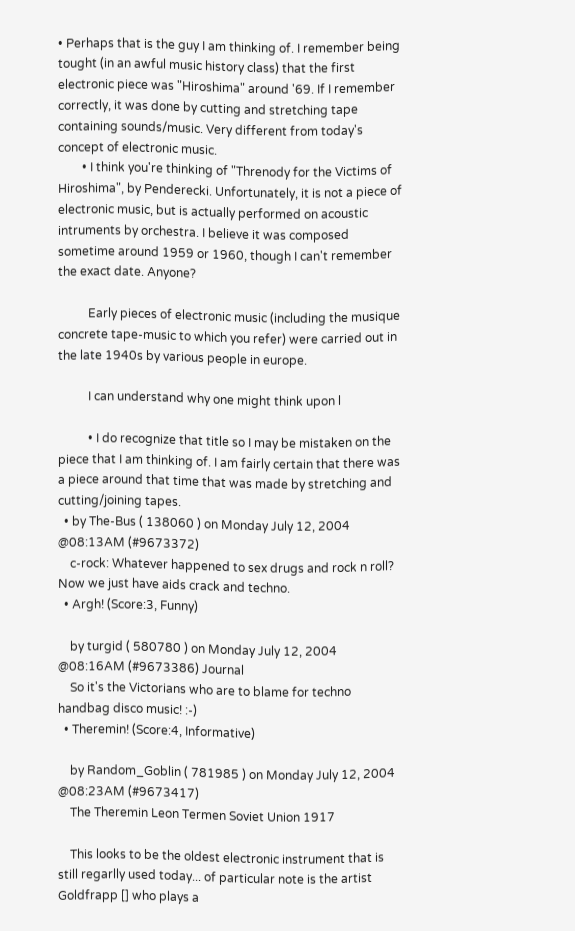• Perhaps that is the guy I am thinking of. I remember being tought (in an awful music history class) that the first electronic piece was "Hiroshima" around '69. If I remember correctly, it was done by cutting and stretching tape containing sounds/music. Very different from today's concept of electronic music.
        • I think you're thinking of "Threnody for the Victims of Hiroshima", by Penderecki. Unfortunately, it is not a piece of electronic music, but is actually performed on acoustic intruments by orchestra. I believe it was composed sometime around 1959 or 1960, though I can't remember the exact date. Anyone?

          Early pieces of electronic music (including the musique concrete tape-music to which you refer) were carried out in the late 1940s by various people in europe.

          I can understand why one might think upon l

          • I do recognize that title so I may be mistaken on the piece that I am thinking of. I am fairly certain that there was a piece around that time that was made by stretching and cutting/joining tapes.
  • by The-Bus ( 138060 ) on Monday July 12, 2004 @08:13AM (#9673372)
    c-rock: Whatever happened to sex drugs and rock n roll? Now we just have aids crack and techno.
  • Argh! (Score:3, Funny)

    by turgid ( 580780 ) on Monday July 12, 2004 @08:16AM (#9673386) Journal
    So it's the Victorians who are to blame for techno handbag disco music! :-)
  • Theremin! (Score:4, Informative)

    by Random_Goblin ( 781985 ) on Monday July 12, 2004 @08:23AM (#9673417)
    The Theremin Leon Termen Soviet Union 1917

    This looks to be the oldest electronic instrument that is still regarlly used today... of particular note is the artist Goldfrapp [] who plays a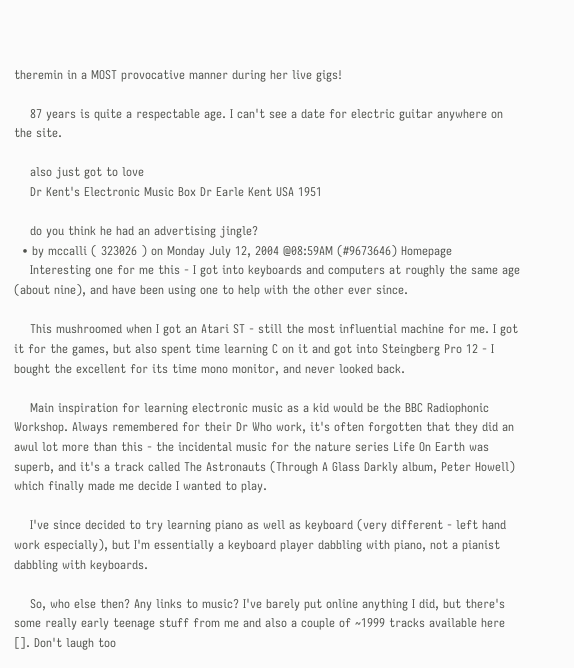theremin in a MOST provocative manner during her live gigs!

    87 years is quite a respectable age. I can't see a date for electric guitar anywhere on the site.

    also just got to love
    Dr Kent's Electronic Music Box Dr Earle Kent USA 1951

    do you think he had an advertising jingle?
  • by mccalli ( 323026 ) on Monday July 12, 2004 @08:59AM (#9673646) Homepage
    Interesting one for me this - I got into keyboards and computers at roughly the same age (about nine), and have been using one to help with the other ever since.

    This mushroomed when I got an Atari ST - still the most influential machine for me. I got it for the games, but also spent time learning C on it and got into Steingberg Pro 12 - I bought the excellent for its time mono monitor, and never looked back.

    Main inspiration for learning electronic music as a kid would be the BBC Radiophonic Workshop. Always remembered for their Dr Who work, it's often forgotten that they did an awul lot more than this - the incidental music for the nature series Life On Earth was superb, and it's a track called The Astronauts (Through A Glass Darkly album, Peter Howell) which finally made me decide I wanted to play.

    I've since decided to try learning piano as well as keyboard (very different - left hand work especially), but I'm essentially a keyboard player dabbling with piano, not a pianist dabbling with keyboards.

    So, who else then? Any links to music? I've barely put online anything I did, but there's some really early teenage stuff from me and also a couple of ~1999 tracks available here []. Don't laugh too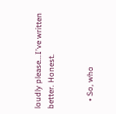loudly please...I've written better. Honest.


    • So, who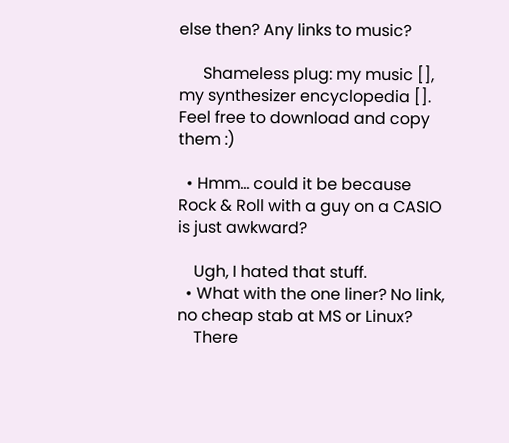else then? Any links to music?

      Shameless plug: my music [], my synthesizer encyclopedia []. Feel free to download and copy them :)

  • Hmm... could it be because Rock & Roll with a guy on a CASIO is just awkward?

    Ugh, I hated that stuff.
  • What with the one liner? No link, no cheap stab at MS or Linux?
    There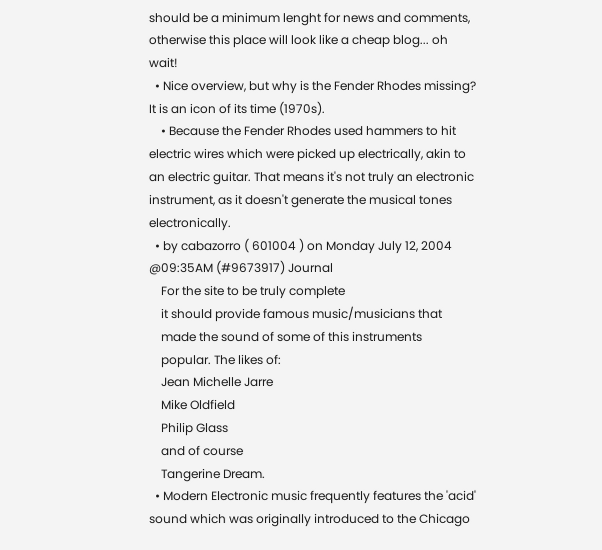should be a minimum lenght for news and comments, otherwise this place will look like a cheap blog... oh wait!
  • Nice overview, but why is the Fender Rhodes missing? It is an icon of its time (1970s).
    • Because the Fender Rhodes used hammers to hit electric wires which were picked up electrically, akin to an electric guitar. That means it's not truly an electronic instrument, as it doesn't generate the musical tones electronically.
  • by cabazorro ( 601004 ) on Monday July 12, 2004 @09:35AM (#9673917) Journal
    For the site to be truly complete
    it should provide famous music/musicians that
    made the sound of some of this instruments
    popular. The likes of:
    Jean Michelle Jarre
    Mike Oldfield
    Philip Glass
    and of course
    Tangerine Dream.
  • Modern Electronic music frequently features the 'acid' sound which was originally introduced to the Chicago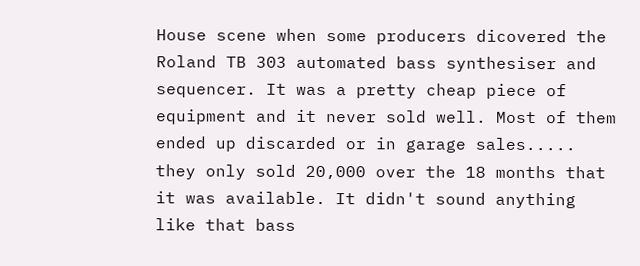House scene when some producers dicovered the Roland TB 303 automated bass synthesiser and sequencer. It was a pretty cheap piece of equipment and it never sold well. Most of them ended up discarded or in garage sales..... they only sold 20,000 over the 18 months that it was available. It didn't sound anything like that bass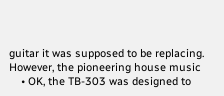guitar it was supposed to be replacing. However, the pioneering house music
    • OK, the TB-303 was designed to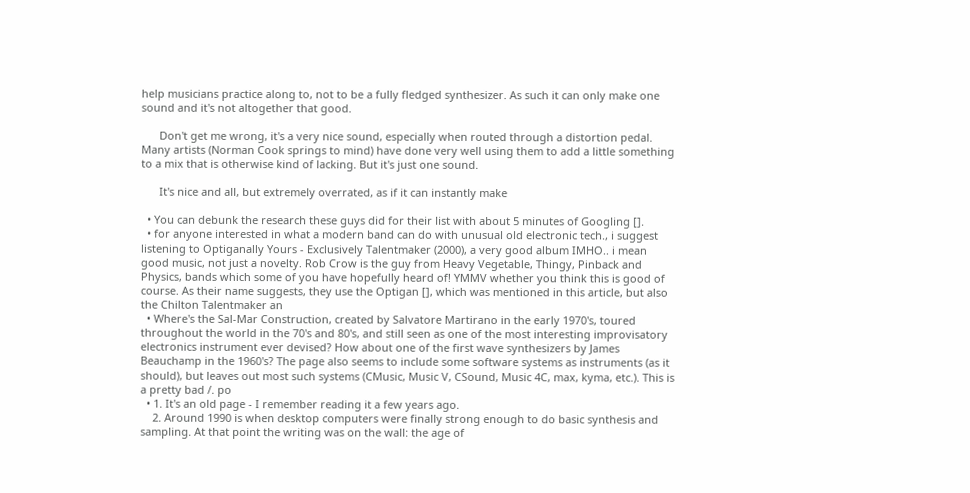help musicians practice along to, not to be a fully fledged synthesizer. As such it can only make one sound and it's not altogether that good.

      Don't get me wrong, it's a very nice sound, especially when routed through a distortion pedal. Many artists (Norman Cook springs to mind) have done very well using them to add a little something to a mix that is otherwise kind of lacking. But it's just one sound.

      It's nice and all, but extremely overrated, as if it can instantly make

  • You can debunk the research these guys did for their list with about 5 minutes of Googling [].
  • for anyone interested in what a modern band can do with unusual old electronic tech., i suggest listening to Optiganally Yours - Exclusively Talentmaker (2000), a very good album IMHO.. i mean good music, not just a novelty. Rob Crow is the guy from Heavy Vegetable, Thingy, Pinback and Physics, bands which some of you have hopefully heard of! YMMV whether you think this is good of course. As their name suggests, they use the Optigan [], which was mentioned in this article, but also the Chilton Talentmaker an
  • Where's the Sal-Mar Construction, created by Salvatore Martirano in the early 1970's, toured throughout the world in the 70's and 80's, and still seen as one of the most interesting improvisatory electronics instrument ever devised? How about one of the first wave synthesizers by James Beauchamp in the 1960's? The page also seems to include some software systems as instruments (as it should), but leaves out most such systems (CMusic, Music V, CSound, Music 4C, max, kyma, etc.). This is a pretty bad /. po
  • 1. It's an old page - I remember reading it a few years ago.
    2. Around 1990 is when desktop computers were finally strong enough to do basic synthesis and sampling. At that point the writing was on the wall: the age of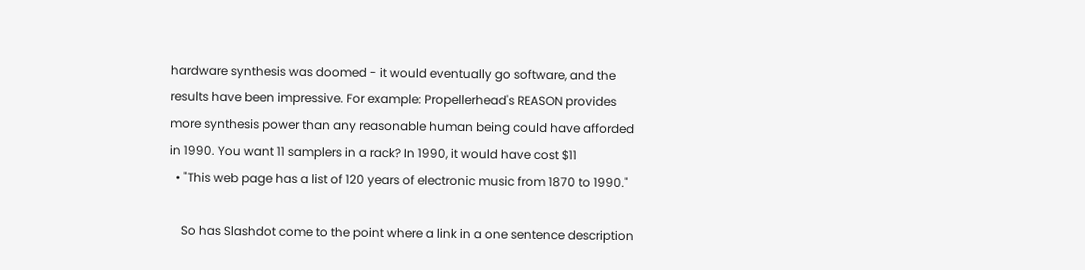hardware synthesis was doomed - it would eventually go software, and the results have been impressive. For example: Propellerhead's REASON provides more synthesis power than any reasonable human being could have afforded in 1990. You want 11 samplers in a rack? In 1990, it would have cost $11
  • "This web page has a list of 120 years of electronic music from 1870 to 1990."

    So has Slashdot come to the point where a link in a one sentence description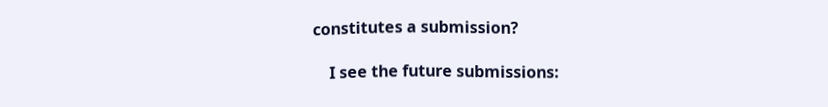constitutes a submission?

    I see the future submissions: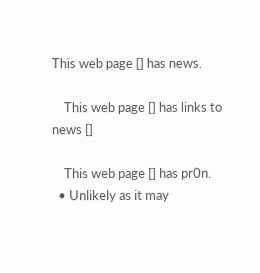This web page [] has news.

    This web page [] has links to news []

    This web page [] has pr0n.
  • Unlikely as it may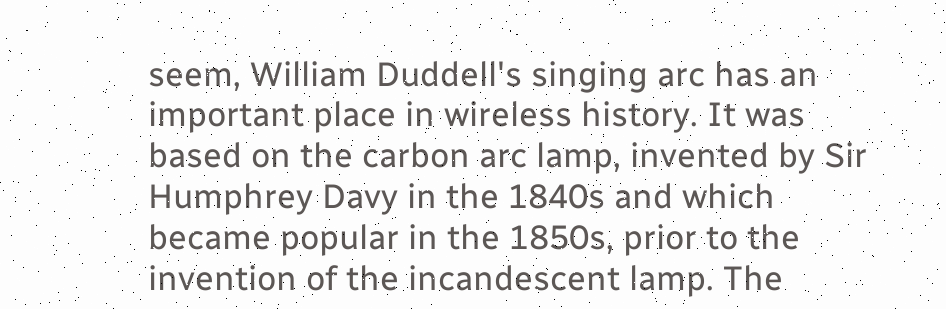seem, William Duddell's singing arc has an important place in wireless history. It was based on the carbon arc lamp, invented by Sir Humphrey Davy in the 1840s and which became popular in the 1850s, prior to the invention of the incandescent lamp. The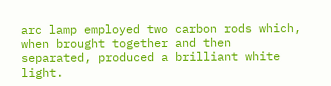arc lamp employed two carbon rods which, when brought together and then separated, produced a brilliant white light.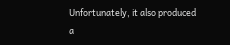Unfortunately, it also produced a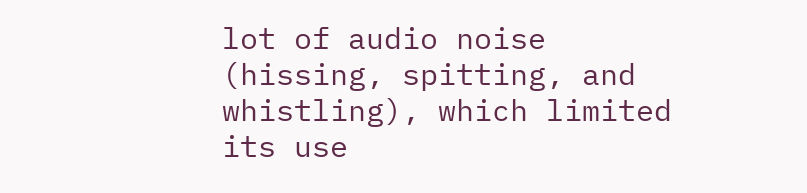lot of audio noise (hissing, spitting, and whistling), which limited its use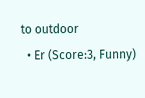to outdoor
  • Er (Score:3, Funny)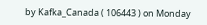by Kafka_Canada ( 106443 ) on Monday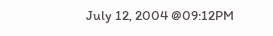July 12, 2004 @09:12PM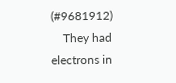(#9681912)
    They had electrons in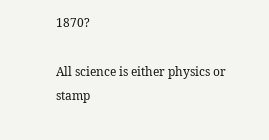1870?

All science is either physics or stamp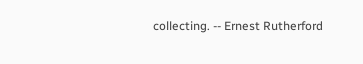collecting. -- Ernest Rutherford